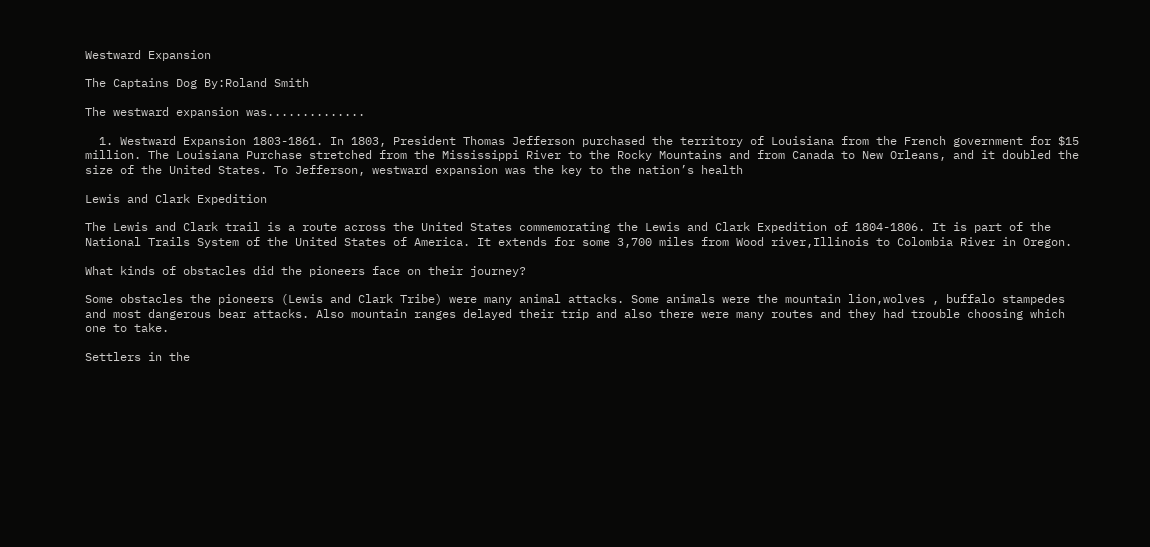Westward Expansion

The Captains Dog By:Roland Smith

The westward expansion was..............

  1. Westward Expansion 1803-1861. In 1803, President Thomas Jefferson purchased the territory of Louisiana from the French government for $15 million. The Louisiana Purchase stretched from the Mississippi River to the Rocky Mountains and from Canada to New Orleans, and it doubled the size of the United States. To Jefferson, westward expansion was the key to the nation’s health

Lewis and Clark Expedition

The Lewis and Clark trail is a route across the United States commemorating the Lewis and Clark Expedition of 1804-1806. It is part of the National Trails System of the United States of America. It extends for some 3,700 miles from Wood river,Illinois to Colombia River in Oregon.

What kinds of obstacles did the pioneers face on their journey?

Some obstacles the pioneers (Lewis and Clark Tribe) were many animal attacks. Some animals were the mountain lion,wolves , buffalo stampedes and most dangerous bear attacks. Also mountain ranges delayed their trip and also there were many routes and they had trouble choosing which one to take.

Settlers in the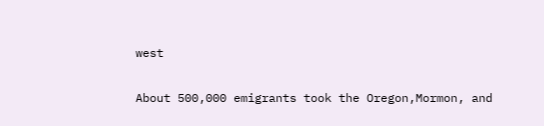west

About 500,000 emigrants took the Oregon,Mormon, and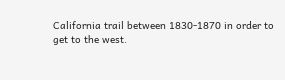California trail between 1830-1870 in order to get to the west.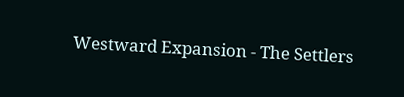Westward Expansion - The Settlers